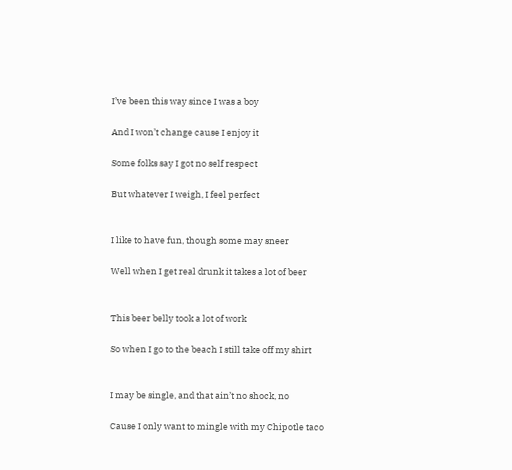I’ve been this way since I was a boy

And I won’t change cause I enjoy it

Some folks say I got no self respect

But whatever I weigh, I feel perfect


I like to have fun, though some may sneer

Well when I get real drunk it takes a lot of beer


This beer belly took a lot of work

So when I go to the beach I still take off my shirt


I may be single, and that ain’t no shock, no

Cause I only want to mingle with my Chipotle taco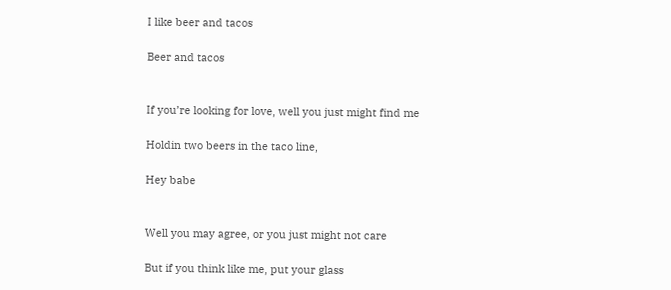I like beer and tacos

Beer and tacos


If you’re looking for love, well you just might find me

Holdin two beers in the taco line,

Hey babe


Well you may agree, or you just might not care

But if you think like me, put your glass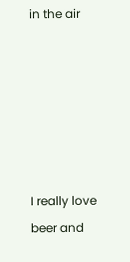in the air






I really love beer and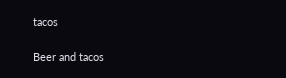tacos

Beer and tacos